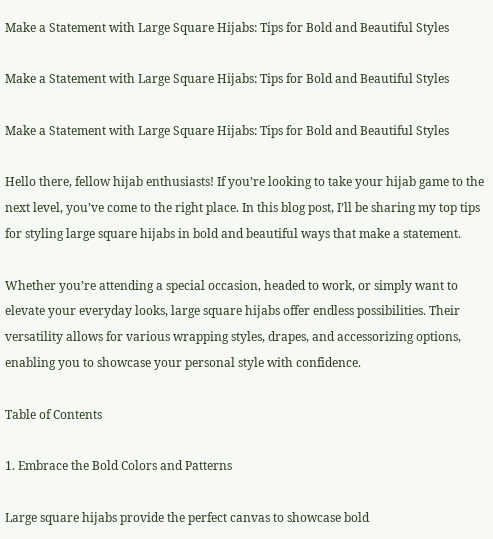Make a Statement with Large Square Hijabs: Tips for Bold and Beautiful Styles

Make a Statement with Large Square Hijabs: Tips for Bold and Beautiful Styles

Make a Statement with Large Square Hijabs: Tips for Bold and Beautiful Styles

Hello there, fellow hijab enthusiasts! If you’re looking to take your hijab game to the next level, you’ve come to the right place. In this blog post, I’ll be sharing my top tips for styling large square hijabs in bold and beautiful ways that make a statement.

Whether you’re attending a special occasion, headed to work, or simply want to elevate your everyday looks, large square hijabs offer endless possibilities. Their versatility allows for various wrapping styles, drapes, and accessorizing options, enabling you to showcase your personal style with confidence.

Table of Contents

1. Embrace the Bold Colors and Patterns

Large square hijabs provide the perfect canvas to showcase bold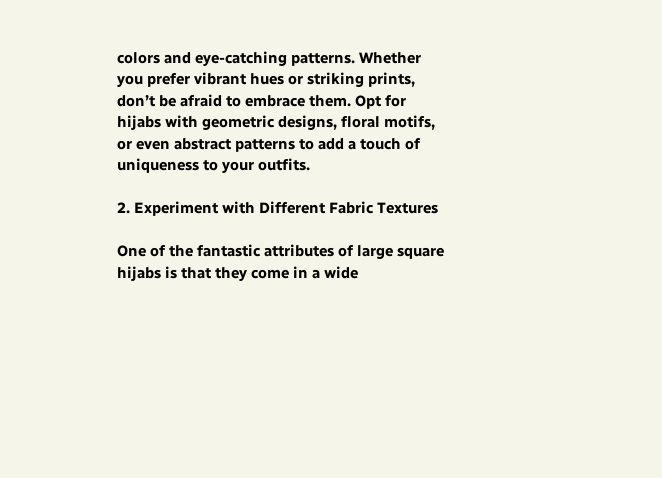colors and eye-catching patterns. Whether you prefer vibrant hues or striking prints, don’t be afraid to embrace them. Opt for hijabs with geometric designs, floral motifs, or even abstract patterns to add a touch of uniqueness to your outfits.

2. Experiment with Different Fabric Textures

One of the fantastic attributes of large square hijabs is that they come in a wide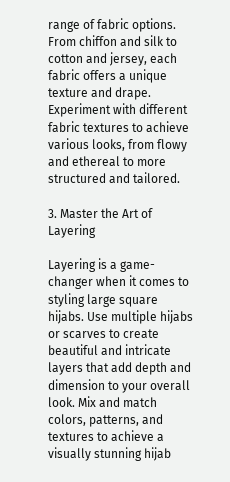range of fabric options. From chiffon and silk to cotton and jersey, each fabric offers a unique texture and drape. Experiment with different fabric textures to achieve various looks, from flowy and ethereal to more structured and tailored.

3. Master the Art of Layering

Layering is a game-changer when it comes to styling large square hijabs. Use multiple hijabs or scarves to create beautiful and intricate layers that add depth and dimension to your overall look. Mix and match colors, patterns, and textures to achieve a visually stunning hijab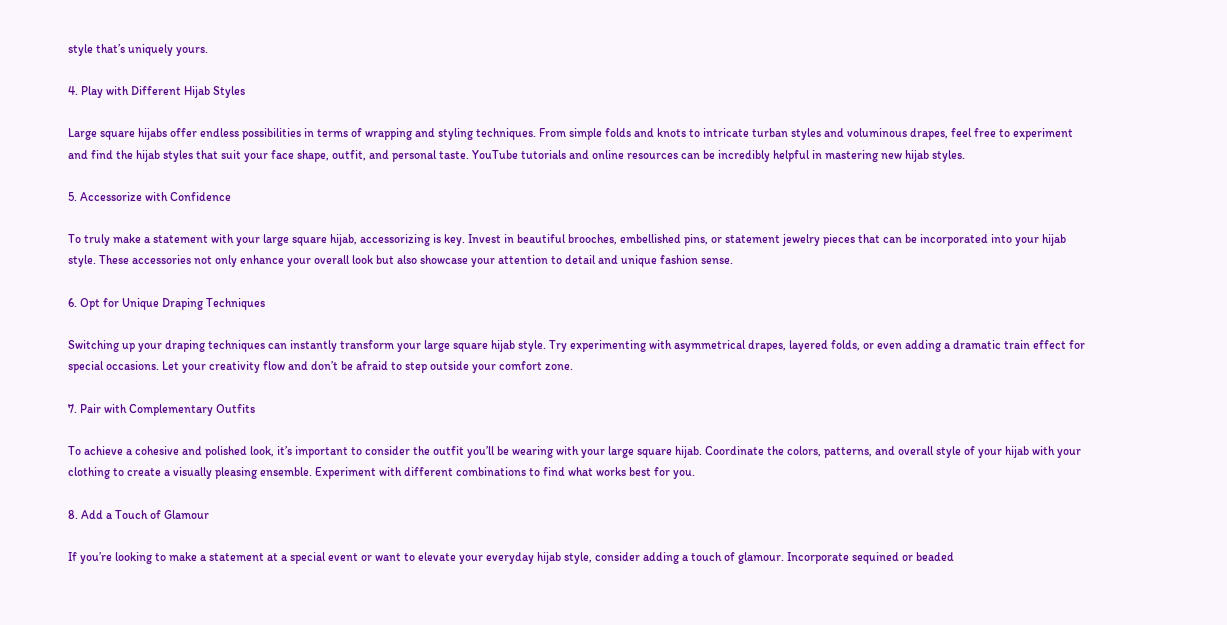style that’s uniquely yours.

4. Play with Different Hijab Styles

Large square hijabs offer endless possibilities in terms of wrapping and styling techniques. From simple folds and knots to intricate turban styles and voluminous drapes, feel free to experiment and find the hijab styles that suit your face shape, outfit, and personal taste. YouTube tutorials and online resources can be incredibly helpful in mastering new hijab styles.

5. Accessorize with Confidence

To truly make a statement with your large square hijab, accessorizing is key. Invest in beautiful brooches, embellished pins, or statement jewelry pieces that can be incorporated into your hijab style. These accessories not only enhance your overall look but also showcase your attention to detail and unique fashion sense.

6. Opt for Unique Draping Techniques

Switching up your draping techniques can instantly transform your large square hijab style. Try experimenting with asymmetrical drapes, layered folds, or even adding a dramatic train effect for special occasions. Let your creativity flow and don’t be afraid to step outside your comfort zone.

7. Pair with Complementary Outfits

To achieve a cohesive and polished look, it’s important to consider the outfit you’ll be wearing with your large square hijab. Coordinate the colors, patterns, and overall style of your hijab with your clothing to create a visually pleasing ensemble. Experiment with different combinations to find what works best for you.

8. Add a Touch of Glamour

If you’re looking to make a statement at a special event or want to elevate your everyday hijab style, consider adding a touch of glamour. Incorporate sequined or beaded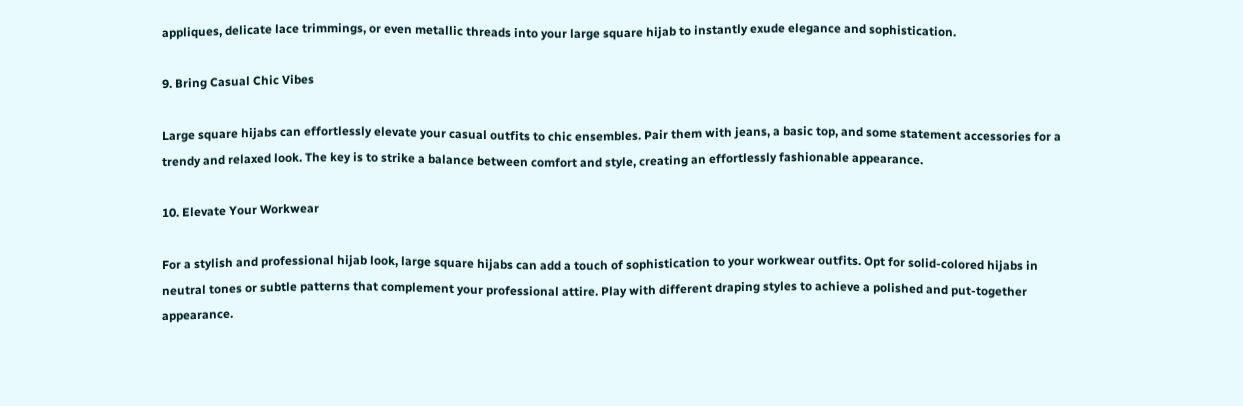appliques, delicate lace trimmings, or even metallic threads into your large square hijab to instantly exude elegance and sophistication.

9. Bring Casual Chic Vibes

Large square hijabs can effortlessly elevate your casual outfits to chic ensembles. Pair them with jeans, a basic top, and some statement accessories for a trendy and relaxed look. The key is to strike a balance between comfort and style, creating an effortlessly fashionable appearance.

10. Elevate Your Workwear

For a stylish and professional hijab look, large square hijabs can add a touch of sophistication to your workwear outfits. Opt for solid-colored hijabs in neutral tones or subtle patterns that complement your professional attire. Play with different draping styles to achieve a polished and put-together appearance.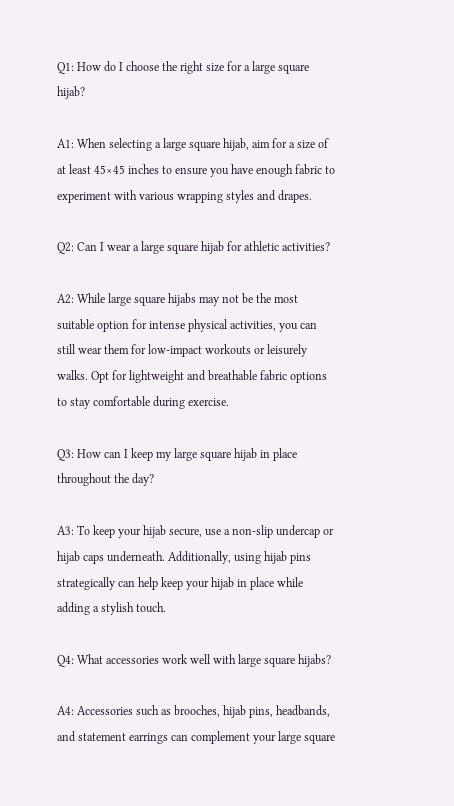Q1: How do I choose the right size for a large square hijab?

A1: When selecting a large square hijab, aim for a size of at least 45×45 inches to ensure you have enough fabric to experiment with various wrapping styles and drapes.

Q2: Can I wear a large square hijab for athletic activities?

A2: While large square hijabs may not be the most suitable option for intense physical activities, you can still wear them for low-impact workouts or leisurely walks. Opt for lightweight and breathable fabric options to stay comfortable during exercise.

Q3: How can I keep my large square hijab in place throughout the day?

A3: To keep your hijab secure, use a non-slip undercap or hijab caps underneath. Additionally, using hijab pins strategically can help keep your hijab in place while adding a stylish touch.

Q4: What accessories work well with large square hijabs?

A4: Accessories such as brooches, hijab pins, headbands, and statement earrings can complement your large square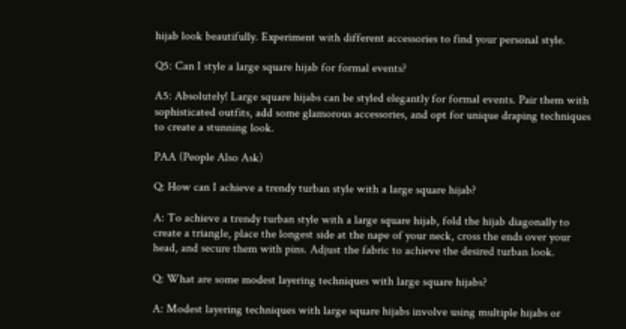hijab look beautifully. Experiment with different accessories to find your personal style.

Q5: Can I style a large square hijab for formal events?

A5: Absolutely! Large square hijabs can be styled elegantly for formal events. Pair them with sophisticated outfits, add some glamorous accessories, and opt for unique draping techniques to create a stunning look.

PAA (People Also Ask)

Q: How can I achieve a trendy turban style with a large square hijab?

A: To achieve a trendy turban style with a large square hijab, fold the hijab diagonally to create a triangle, place the longest side at the nape of your neck, cross the ends over your head, and secure them with pins. Adjust the fabric to achieve the desired turban look.

Q: What are some modest layering techniques with large square hijabs?

A: Modest layering techniques with large square hijabs involve using multiple hijabs or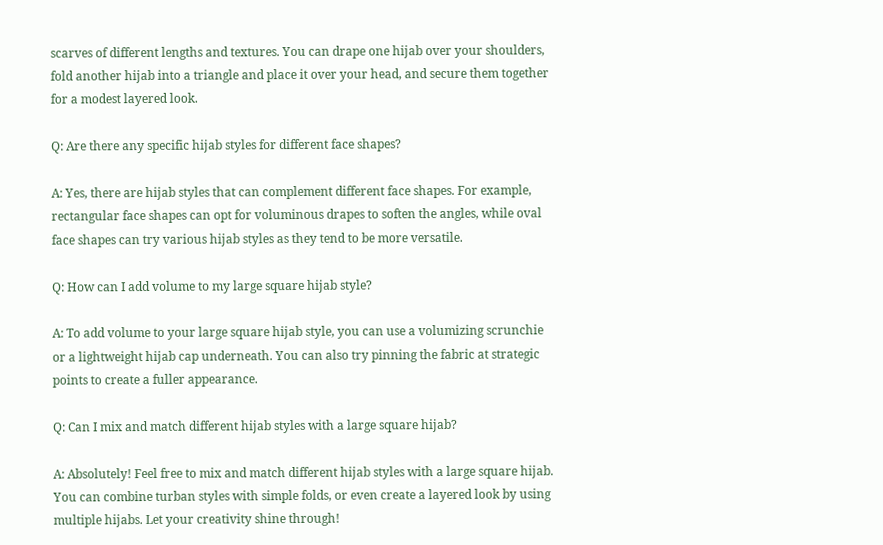scarves of different lengths and textures. You can drape one hijab over your shoulders, fold another hijab into a triangle and place it over your head, and secure them together for a modest layered look.

Q: Are there any specific hijab styles for different face shapes?

A: Yes, there are hijab styles that can complement different face shapes. For example, rectangular face shapes can opt for voluminous drapes to soften the angles, while oval face shapes can try various hijab styles as they tend to be more versatile.

Q: How can I add volume to my large square hijab style?

A: To add volume to your large square hijab style, you can use a volumizing scrunchie or a lightweight hijab cap underneath. You can also try pinning the fabric at strategic points to create a fuller appearance.

Q: Can I mix and match different hijab styles with a large square hijab?

A: Absolutely! Feel free to mix and match different hijab styles with a large square hijab. You can combine turban styles with simple folds, or even create a layered look by using multiple hijabs. Let your creativity shine through!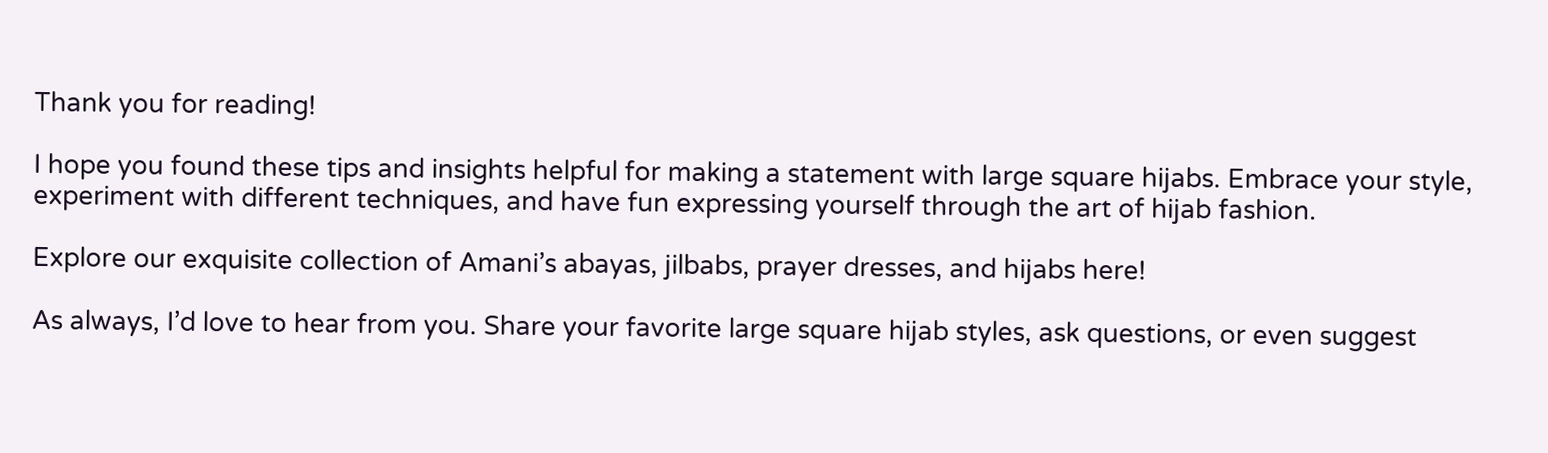Thank you for reading!

I hope you found these tips and insights helpful for making a statement with large square hijabs. Embrace your style, experiment with different techniques, and have fun expressing yourself through the art of hijab fashion.

Explore our exquisite collection of Amani’s abayas, jilbabs, prayer dresses, and hijabs here!

As always, I’d love to hear from you. Share your favorite large square hijab styles, ask questions, or even suggest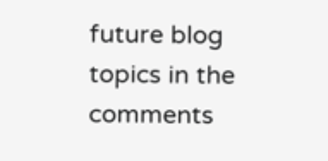future blog topics in the comments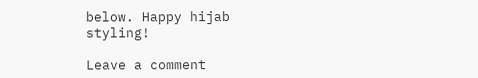below. Happy hijab styling!

Leave a comment